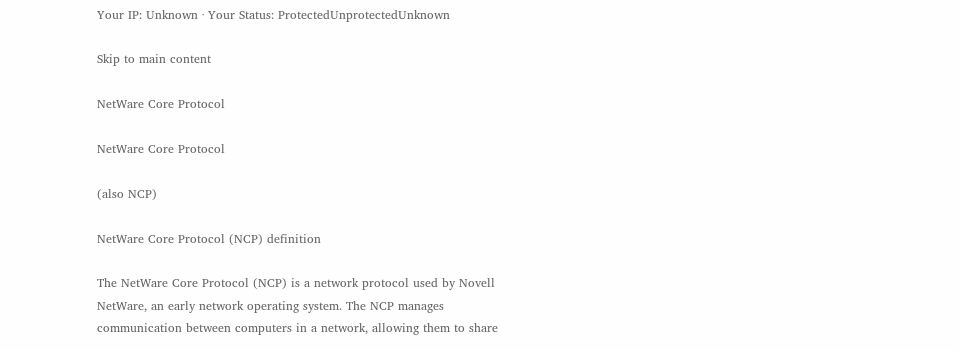Your IP: Unknown · Your Status: ProtectedUnprotectedUnknown

Skip to main content

NetWare Core Protocol

NetWare Core Protocol

(also NCP)

NetWare Core Protocol (NCP) definition

The NetWare Core Protocol (NCP) is a network protocol used by Novell NetWare, an early network operating system. The NCP manages communication between computers in a network, allowing them to share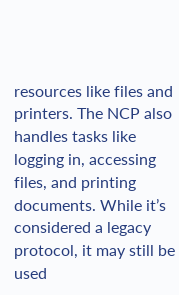resources like files and printers. The NCP also handles tasks like logging in, accessing files, and printing documents. While it’s considered a legacy protocol, it may still be used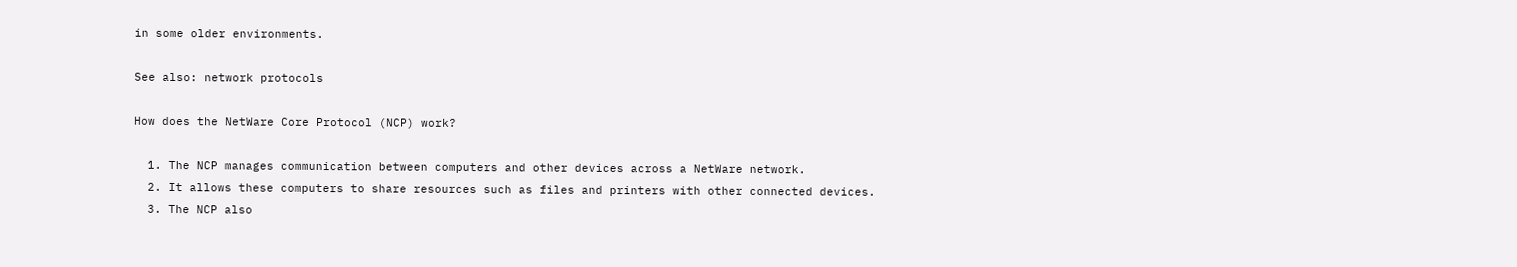in some older environments.

See also: network protocols

How does the NetWare Core Protocol (NCP) work?

  1. The NCP manages communication between computers and other devices across a NetWare network.
  2. It allows these computers to share resources such as files and printers with other connected devices.
  3. The NCP also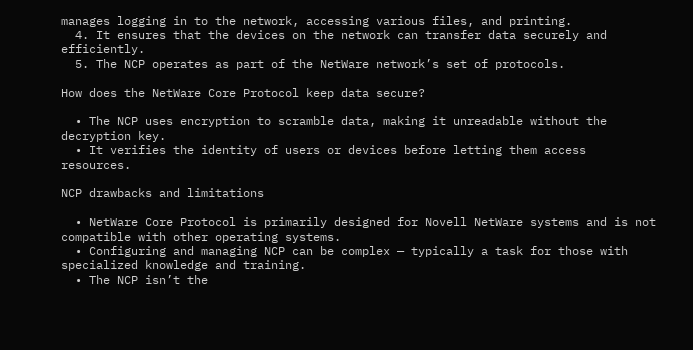manages logging in to the network, accessing various files, and printing.
  4. It ensures that the devices on the network can transfer data securely and efficiently.
  5. The NCP operates as part of the NetWare network’s set of protocols.

How does the NetWare Core Protocol keep data secure?

  • The NCP uses encryption to scramble data, making it unreadable without the decryption key.
  • It verifies the identity of users or devices before letting them access resources.

NCP drawbacks and limitations

  • NetWare Core Protocol is primarily designed for Novell NetWare systems and is not compatible with other operating systems.
  • Configuring and managing NCP can be complex — typically a task for those with specialized knowledge and training.
  • The NCP isn’t the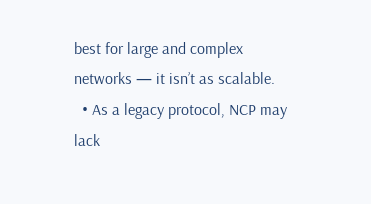best for large and complex networks — it isn’t as scalable.
  • As a legacy protocol, NCP may lack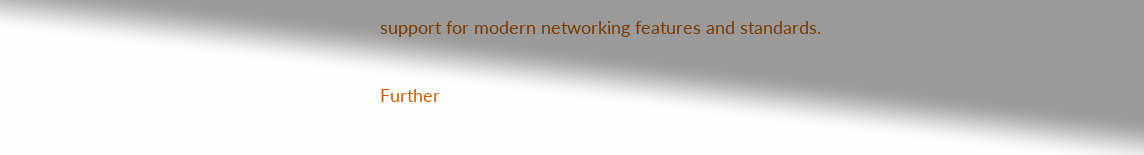support for modern networking features and standards.

Further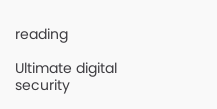reading

Ultimate digital security